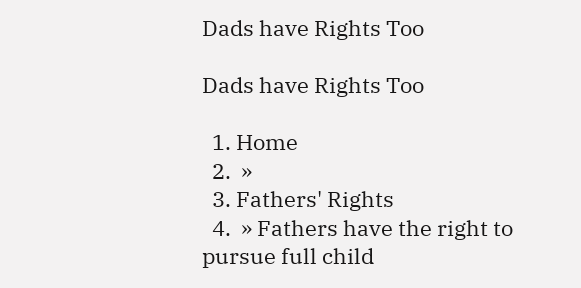Dads have Rights Too

Dads have Rights Too

  1. Home
  2.  »
  3. Fathers' Rights
  4.  » Fathers have the right to pursue full child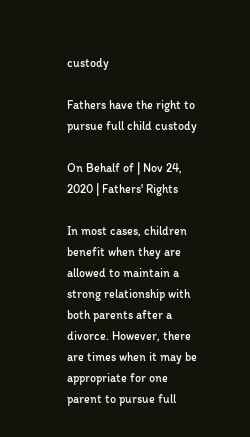custody

Fathers have the right to pursue full child custody

On Behalf of | Nov 24, 2020 | Fathers' Rights

In most cases, children benefit when they are allowed to maintain a strong relationship with both parents after a divorce. However, there are times when it may be appropriate for one parent to pursue full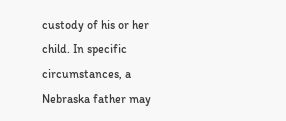custody of his or her child. In specific circumstances, a Nebraska father may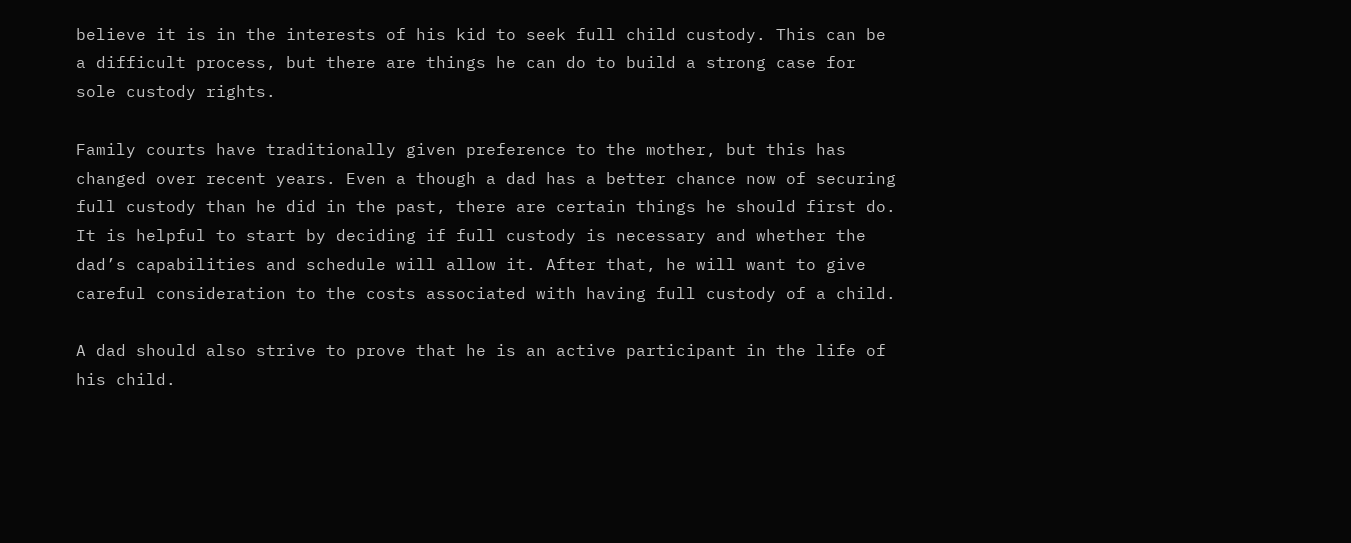believe it is in the interests of his kid to seek full child custody. This can be a difficult process, but there are things he can do to build a strong case for sole custody rights.

Family courts have traditionally given preference to the mother, but this has changed over recent years. Even a though a dad has a better chance now of securing full custody than he did in the past, there are certain things he should first do. It is helpful to start by deciding if full custody is necessary and whether the dad’s capabilities and schedule will allow it. After that, he will want to give careful consideration to the costs associated with having full custody of a child.

A dad should also strive to prove that he is an active participant in the life of his child.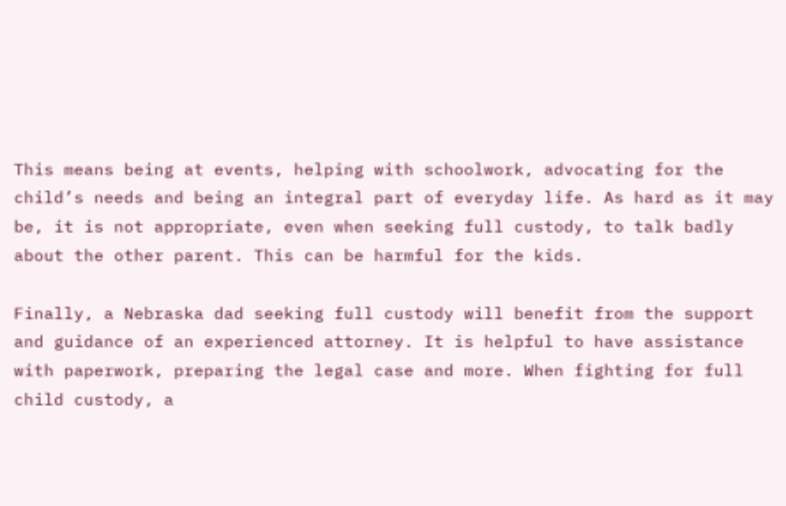This means being at events, helping with schoolwork, advocating for the child’s needs and being an integral part of everyday life. As hard as it may be, it is not appropriate, even when seeking full custody, to talk badly about the other parent. This can be harmful for the kids.

Finally, a Nebraska dad seeking full custody will benefit from the support and guidance of an experienced attorney. It is helpful to have assistance with paperwork, preparing the legal case and more. When fighting for full child custody, a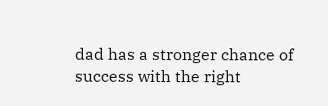dad has a stronger chance of success with the right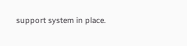support system in place.